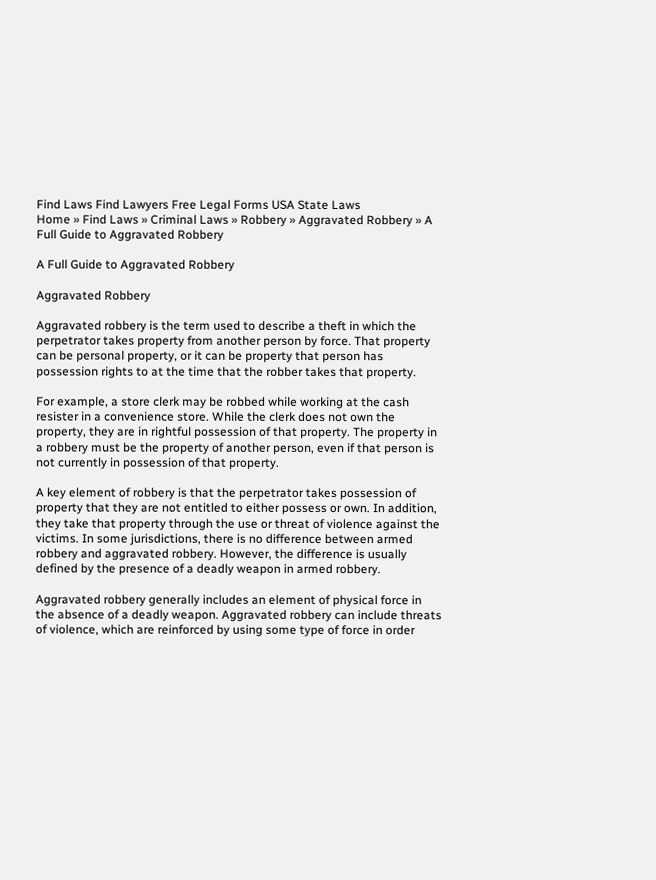Find Laws Find Lawyers Free Legal Forms USA State Laws
Home » Find Laws » Criminal Laws » Robbery » Aggravated Robbery » A Full Guide to Aggravated Robbery

A Full Guide to Aggravated Robbery

Aggravated Robbery

Aggravated robbery is the term used to describe a theft in which the perpetrator takes property from another person by force. That property can be personal property, or it can be property that person has possession rights to at the time that the robber takes that property.

For example, a store clerk may be robbed while working at the cash resister in a convenience store. While the clerk does not own the property, they are in rightful possession of that property. The property in a robbery must be the property of another person, even if that person is not currently in possession of that property.

A key element of robbery is that the perpetrator takes possession of property that they are not entitled to either possess or own. In addition, they take that property through the use or threat of violence against the victims. In some jurisdictions, there is no difference between armed robbery and aggravated robbery. However, the difference is usually defined by the presence of a deadly weapon in armed robbery.

Aggravated robbery generally includes an element of physical force in the absence of a deadly weapon. Aggravated robbery can include threats of violence, which are reinforced by using some type of force in order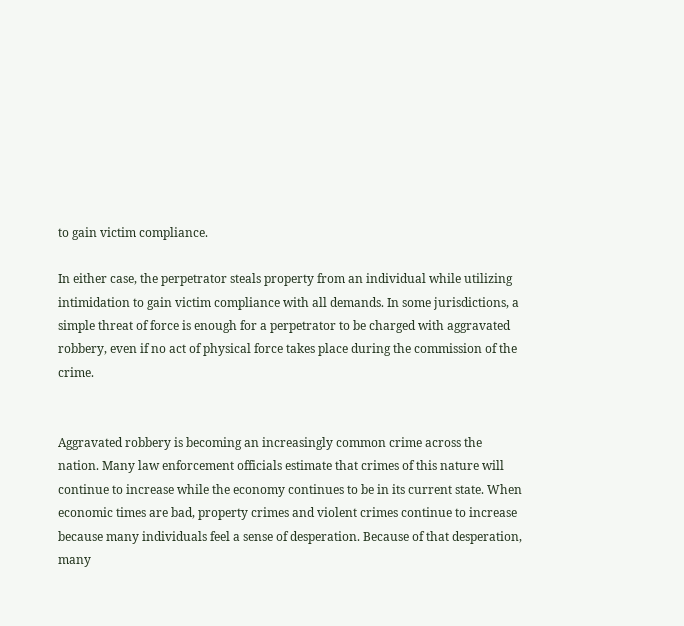to gain victim compliance.

In either case, the perpetrator steals property from an individual while utilizing intimidation to gain victim compliance with all demands. In some jurisdictions, a simple threat of force is enough for a perpetrator to be charged with aggravated robbery, even if no act of physical force takes place during the commission of the crime.


Aggravated robbery is becoming an increasingly common crime across the nation. Many law enforcement officials estimate that crimes of this nature will continue to increase while the economy continues to be in its current state. When economic times are bad, property crimes and violent crimes continue to increase because many individuals feel a sense of desperation. Because of that desperation, many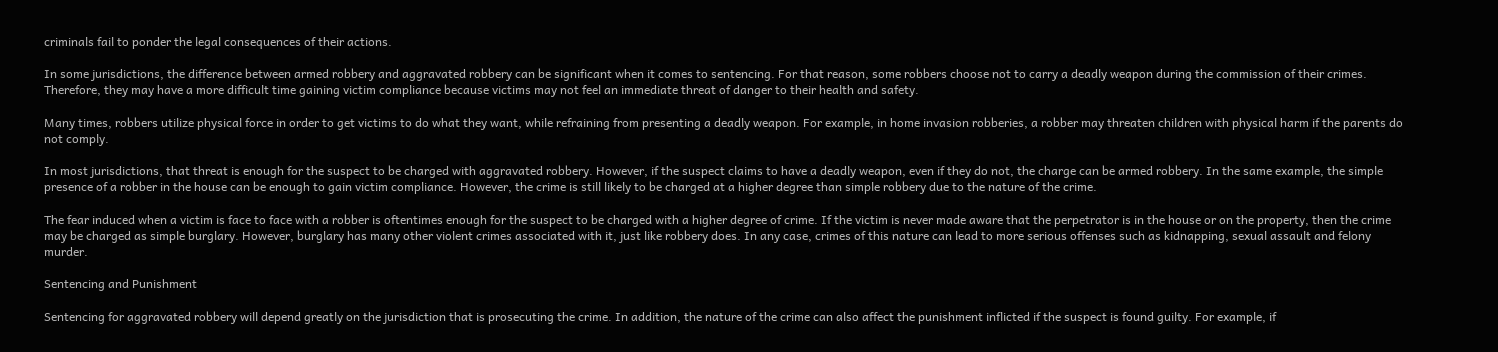criminals fail to ponder the legal consequences of their actions.

In some jurisdictions, the difference between armed robbery and aggravated robbery can be significant when it comes to sentencing. For that reason, some robbers choose not to carry a deadly weapon during the commission of their crimes. Therefore, they may have a more difficult time gaining victim compliance because victims may not feel an immediate threat of danger to their health and safety.

Many times, robbers utilize physical force in order to get victims to do what they want, while refraining from presenting a deadly weapon. For example, in home invasion robberies, a robber may threaten children with physical harm if the parents do not comply.

In most jurisdictions, that threat is enough for the suspect to be charged with aggravated robbery. However, if the suspect claims to have a deadly weapon, even if they do not, the charge can be armed robbery. In the same example, the simple presence of a robber in the house can be enough to gain victim compliance. However, the crime is still likely to be charged at a higher degree than simple robbery due to the nature of the crime.

The fear induced when a victim is face to face with a robber is oftentimes enough for the suspect to be charged with a higher degree of crime. If the victim is never made aware that the perpetrator is in the house or on the property, then the crime may be charged as simple burglary. However, burglary has many other violent crimes associated with it, just like robbery does. In any case, crimes of this nature can lead to more serious offenses such as kidnapping, sexual assault and felony murder.

Sentencing and Punishment

Sentencing for aggravated robbery will depend greatly on the jurisdiction that is prosecuting the crime. In addition, the nature of the crime can also affect the punishment inflicted if the suspect is found guilty. For example, if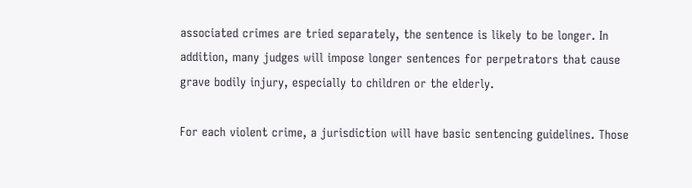associated crimes are tried separately, the sentence is likely to be longer. In addition, many judges will impose longer sentences for perpetrators that cause grave bodily injury, especially to children or the elderly.

For each violent crime, a jurisdiction will have basic sentencing guidelines. Those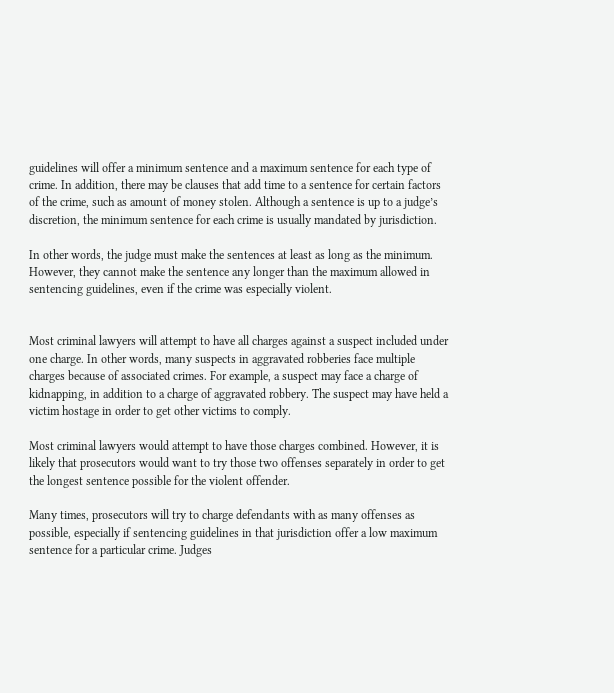guidelines will offer a minimum sentence and a maximum sentence for each type of crime. In addition, there may be clauses that add time to a sentence for certain factors of the crime, such as amount of money stolen. Although a sentence is up to a judge’s discretion, the minimum sentence for each crime is usually mandated by jurisdiction.

In other words, the judge must make the sentences at least as long as the minimum. However, they cannot make the sentence any longer than the maximum allowed in sentencing guidelines, even if the crime was especially violent.


Most criminal lawyers will attempt to have all charges against a suspect included under one charge. In other words, many suspects in aggravated robberies face multiple charges because of associated crimes. For example, a suspect may face a charge of kidnapping, in addition to a charge of aggravated robbery. The suspect may have held a victim hostage in order to get other victims to comply.

Most criminal lawyers would attempt to have those charges combined. However, it is likely that prosecutors would want to try those two offenses separately in order to get the longest sentence possible for the violent offender.

Many times, prosecutors will try to charge defendants with as many offenses as possible, especially if sentencing guidelines in that jurisdiction offer a low maximum sentence for a particular crime. Judges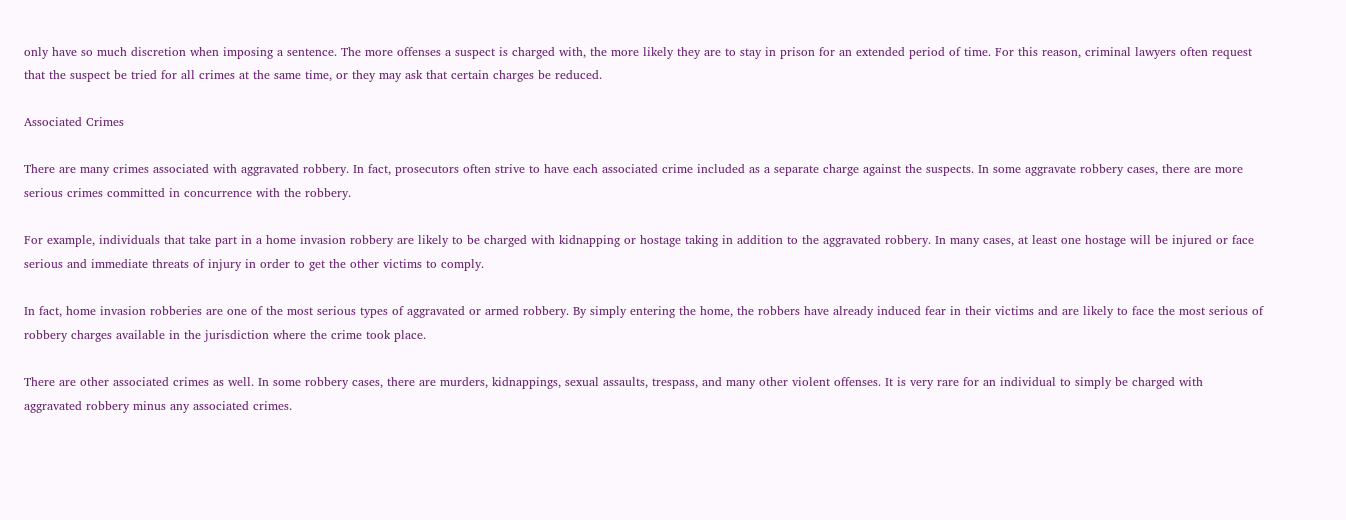only have so much discretion when imposing a sentence. The more offenses a suspect is charged with, the more likely they are to stay in prison for an extended period of time. For this reason, criminal lawyers often request that the suspect be tried for all crimes at the same time, or they may ask that certain charges be reduced.

Associated Crimes

There are many crimes associated with aggravated robbery. In fact, prosecutors often strive to have each associated crime included as a separate charge against the suspects. In some aggravate robbery cases, there are more serious crimes committed in concurrence with the robbery.

For example, individuals that take part in a home invasion robbery are likely to be charged with kidnapping or hostage taking in addition to the aggravated robbery. In many cases, at least one hostage will be injured or face serious and immediate threats of injury in order to get the other victims to comply.

In fact, home invasion robberies are one of the most serious types of aggravated or armed robbery. By simply entering the home, the robbers have already induced fear in their victims and are likely to face the most serious of robbery charges available in the jurisdiction where the crime took place.

There are other associated crimes as well. In some robbery cases, there are murders, kidnappings, sexual assaults, trespass, and many other violent offenses. It is very rare for an individual to simply be charged with aggravated robbery minus any associated crimes.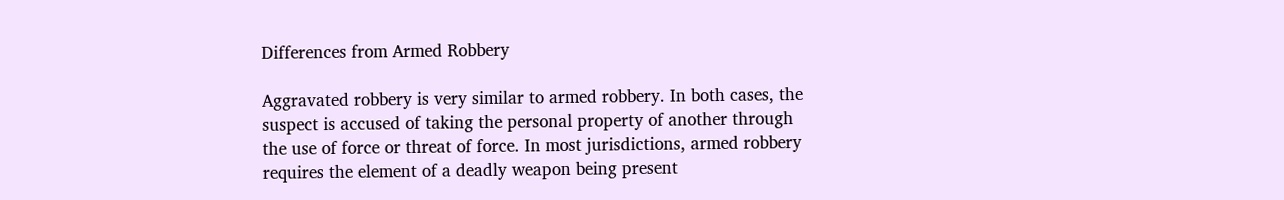Differences from Armed Robbery

Aggravated robbery is very similar to armed robbery. In both cases, the suspect is accused of taking the personal property of another through the use of force or threat of force. In most jurisdictions, armed robbery requires the element of a deadly weapon being present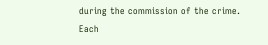during the commission of the crime. Each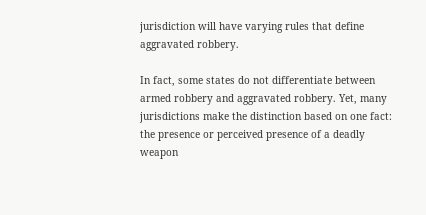jurisdiction will have varying rules that define aggravated robbery.

In fact, some states do not differentiate between armed robbery and aggravated robbery. Yet, many jurisdictions make the distinction based on one fact: the presence or perceived presence of a deadly weapon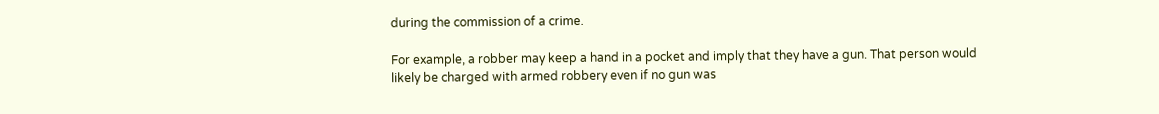during the commission of a crime.

For example, a robber may keep a hand in a pocket and imply that they have a gun. That person would likely be charged with armed robbery even if no gun was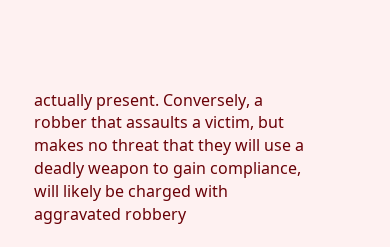actually present. Conversely, a robber that assaults a victim, but makes no threat that they will use a deadly weapon to gain compliance, will likely be charged with aggravated robbery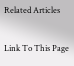Related Articles

Link To This Page